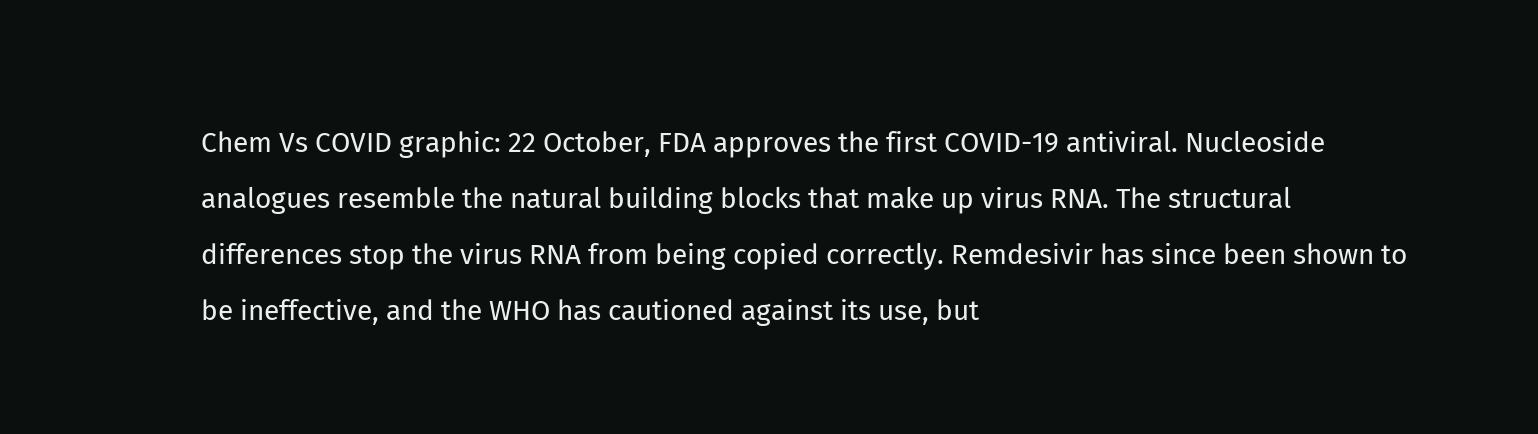Chem Vs COVID graphic: 22 October, FDA approves the first COVID-19 antiviral. Nucleoside analogues resemble the natural building blocks that make up virus RNA. The structural differences stop the virus RNA from being copied correctly. Remdesivir has since been shown to be ineffective, and the WHO has cautioned against its use, but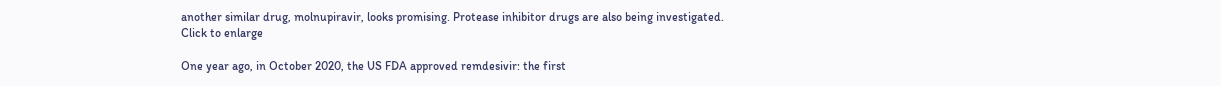another similar drug, molnupiravir, looks promising. Protease inhibitor drugs are also being investigated.
Click to enlarge

One year ago, in October 2020, the US FDA approved remdesivir: the first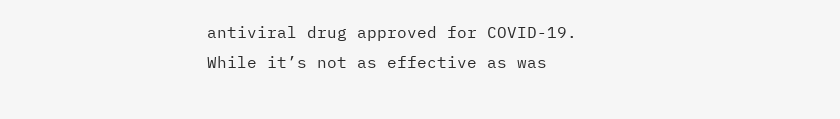antiviral drug approved for COVID-19. While it’s not as effective as was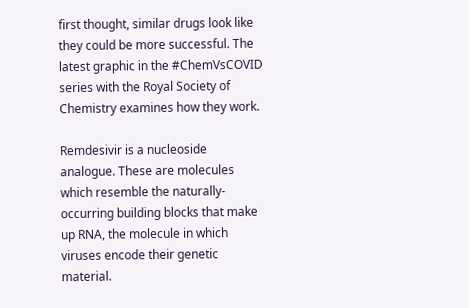first thought, similar drugs look like they could be more successful. The latest graphic in the #ChemVsCOVID series with the Royal Society of Chemistry examines how they work.

Remdesivir is a nucleoside analogue. These are molecules which resemble the naturally-occurring building blocks that make up RNA, the molecule in which viruses encode their genetic material.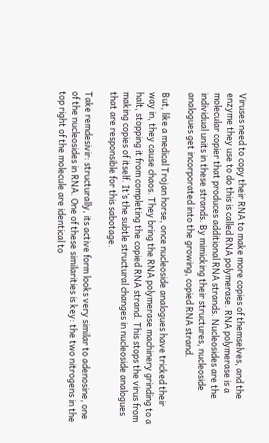Viruses need to copy their RNA to make more copies of themselves, and the enzyme they use to do this is called RNA polymerase. RNA polymerase is a molecular copier that produces additional RNA strands. Nucleosides are the individual units in these strands. By mimicking their structures, nucleoside analogues get incorporated into the growing, copied RNA strand.

But, like a medical Trojan horse, once nucleoside analogues have tricked their way in, they cause chaos. They bring the RNA polymerase machinery grinding to a halt, stopping it from completing the copied RNA strand. This stops the virus from making copies of itself. It’s the subtle structural changes in nucleoside analogues that are responsible for this sabotage.

Take remdesivir: structurally, its active form looks very similar to adenosine, one of the nucleosides in RNA. One of these similarities is key: the two nitrogens in the top right of the molecule are identical to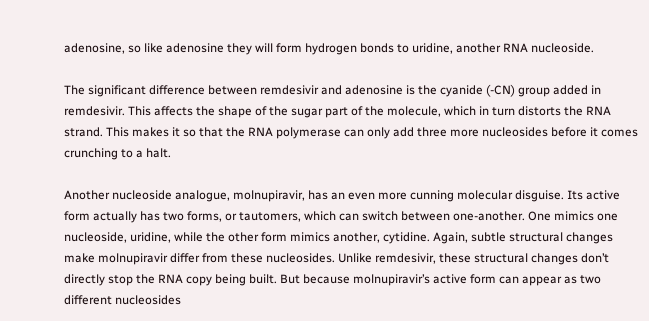adenosine, so like adenosine they will form hydrogen bonds to uridine, another RNA nucleoside.

The significant difference between remdesivir and adenosine is the cyanide (-CN) group added in remdesivir. This affects the shape of the sugar part of the molecule, which in turn distorts the RNA strand. This makes it so that the RNA polymerase can only add three more nucleosides before it comes crunching to a halt.

Another nucleoside analogue, molnupiravir, has an even more cunning molecular disguise. Its active form actually has two forms, or tautomers, which can switch between one-another. One mimics one nucleoside, uridine, while the other form mimics another, cytidine. Again, subtle structural changes make molnupiravir differ from these nucleosides. Unlike remdesivir, these structural changes don’t directly stop the RNA copy being built. But because molnupiravir’s active form can appear as two different nucleosides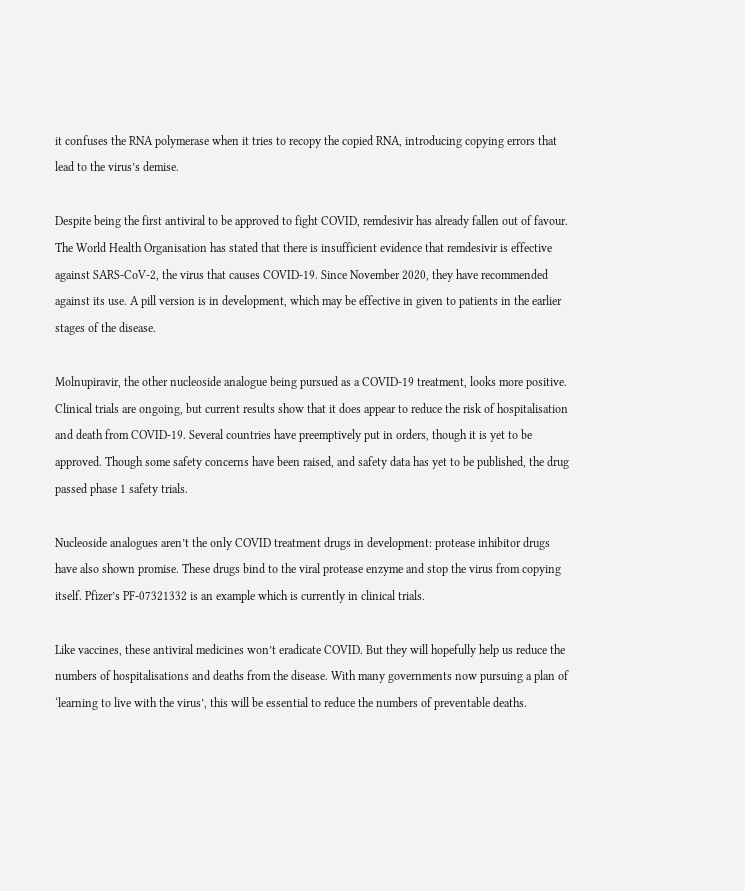it confuses the RNA polymerase when it tries to recopy the copied RNA, introducing copying errors that lead to the virus’s demise.

Despite being the first antiviral to be approved to fight COVID, remdesivir has already fallen out of favour. The World Health Organisation has stated that there is insufficient evidence that remdesivir is effective against SARS-CoV-2, the virus that causes COVID-19. Since November 2020, they have recommended against its use. A pill version is in development, which may be effective in given to patients in the earlier stages of the disease.

Molnupiravir, the other nucleoside analogue being pursued as a COVID-19 treatment, looks more positive. Clinical trials are ongoing, but current results show that it does appear to reduce the risk of hospitalisation and death from COVID-19. Several countries have preemptively put in orders, though it is yet to be approved. Though some safety concerns have been raised, and safety data has yet to be published, the drug passed phase 1 safety trials.

Nucleoside analogues aren’t the only COVID treatment drugs in development: protease inhibitor drugs have also shown promise. These drugs bind to the viral protease enzyme and stop the virus from copying itself. Pfizer’s PF-07321332 is an example which is currently in clinical trials.

Like vaccines, these antiviral medicines won’t eradicate COVID. But they will hopefully help us reduce the numbers of hospitalisations and deaths from the disease. With many governments now pursuing a plan of ‘learning to live with the virus’, this will be essential to reduce the numbers of preventable deaths.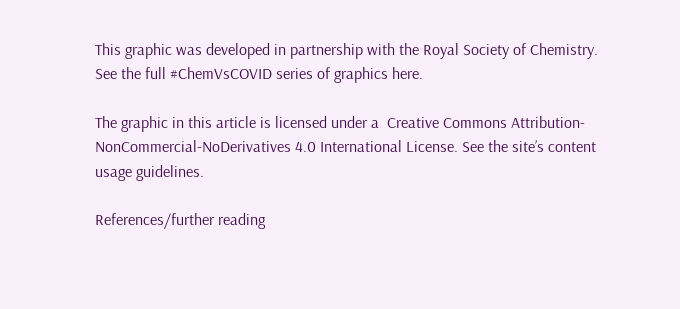This graphic was developed in partnership with the Royal Society of Chemistry. See the full #ChemVsCOVID series of graphics here.

The graphic in this article is licensed under a  Creative Commons Attribution-NonCommercial-NoDerivatives 4.0 International License. See the site’s content usage guidelines.

References/further reading